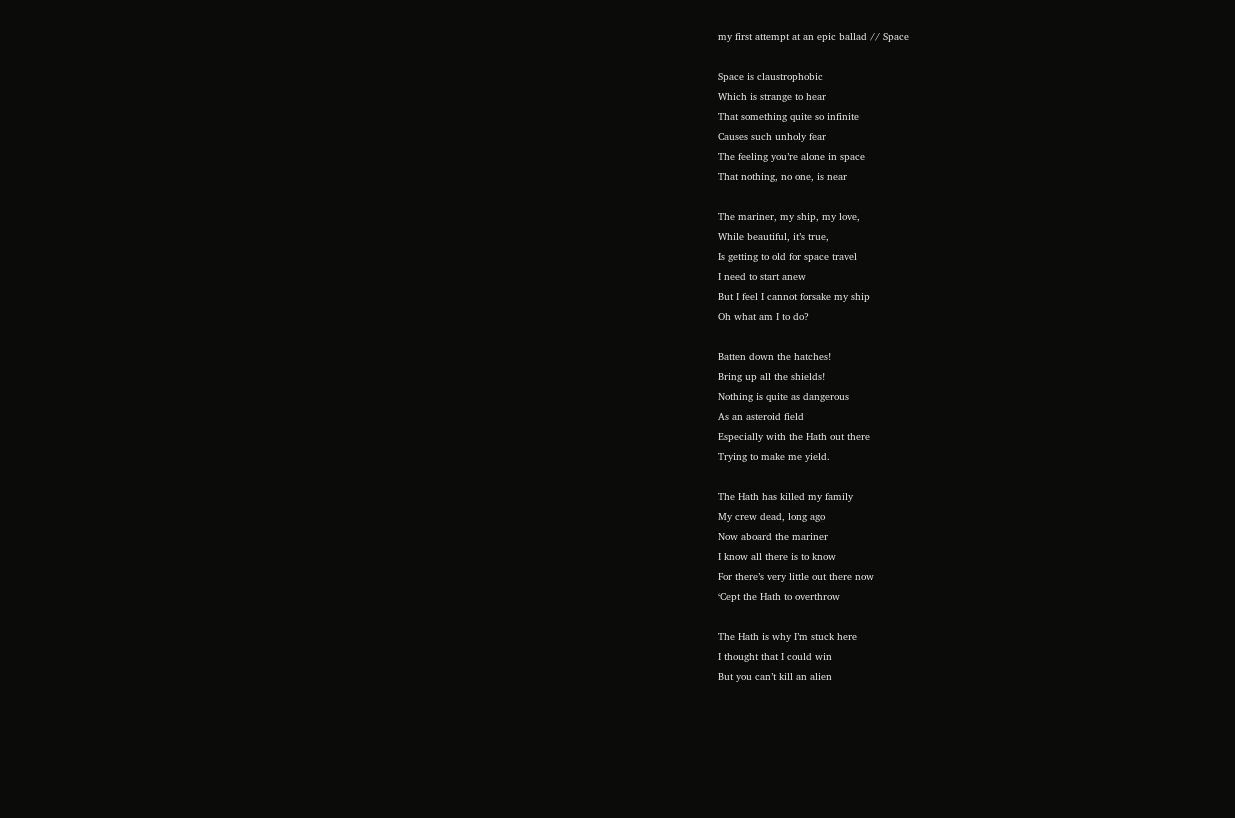my first attempt at an epic ballad // Space

Space is claustrophobic
Which is strange to hear
That something quite so infinite
Causes such unholy fear
The feeling you’re alone in space
That nothing, no one, is near

The mariner, my ship, my love,
While beautiful, it’s true,
Is getting to old for space travel
I need to start anew
But I feel I cannot forsake my ship
Oh what am I to do?

Batten down the hatches!
Bring up all the shields!
Nothing is quite as dangerous
As an asteroid field
Especially with the Hath out there
Trying to make me yield.

The Hath has killed my family
My crew dead, long ago
Now aboard the mariner
I know all there is to know
For there’s very little out there now
‘Cept the Hath to overthrow

The Hath is why I’m stuck here
I thought that I could win
But you can’t kill an alien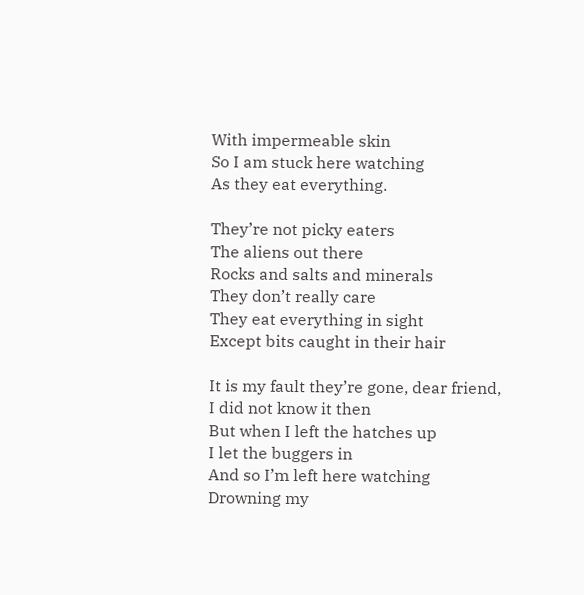With impermeable skin
So I am stuck here watching
As they eat everything.

They’re not picky eaters
The aliens out there
Rocks and salts and minerals
They don’t really care
They eat everything in sight
Except bits caught in their hair

It is my fault they’re gone, dear friend,
I did not know it then
But when I left the hatches up
I let the buggers in
And so I’m left here watching
Drowning my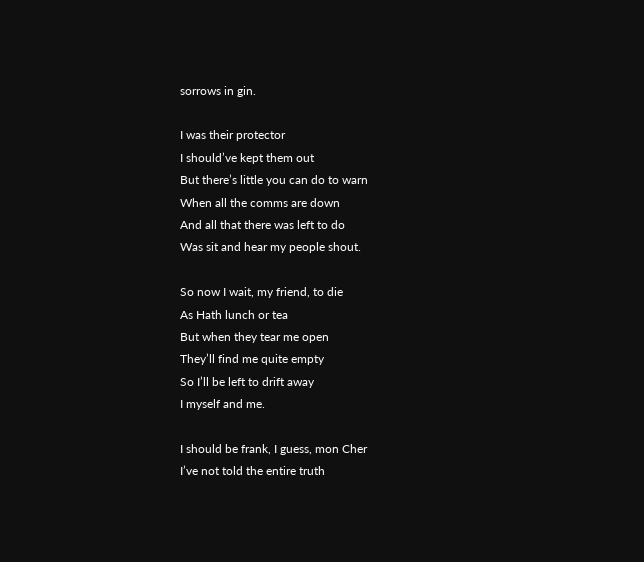sorrows in gin.

I was their protector
I should’ve kept them out
But there’s little you can do to warn
When all the comms are down
And all that there was left to do
Was sit and hear my people shout.

So now I wait, my friend, to die
As Hath lunch or tea
But when they tear me open
They’ll find me quite empty
So I’ll be left to drift away
I myself and me.

I should be frank, I guess, mon Cher
I’ve not told the entire truth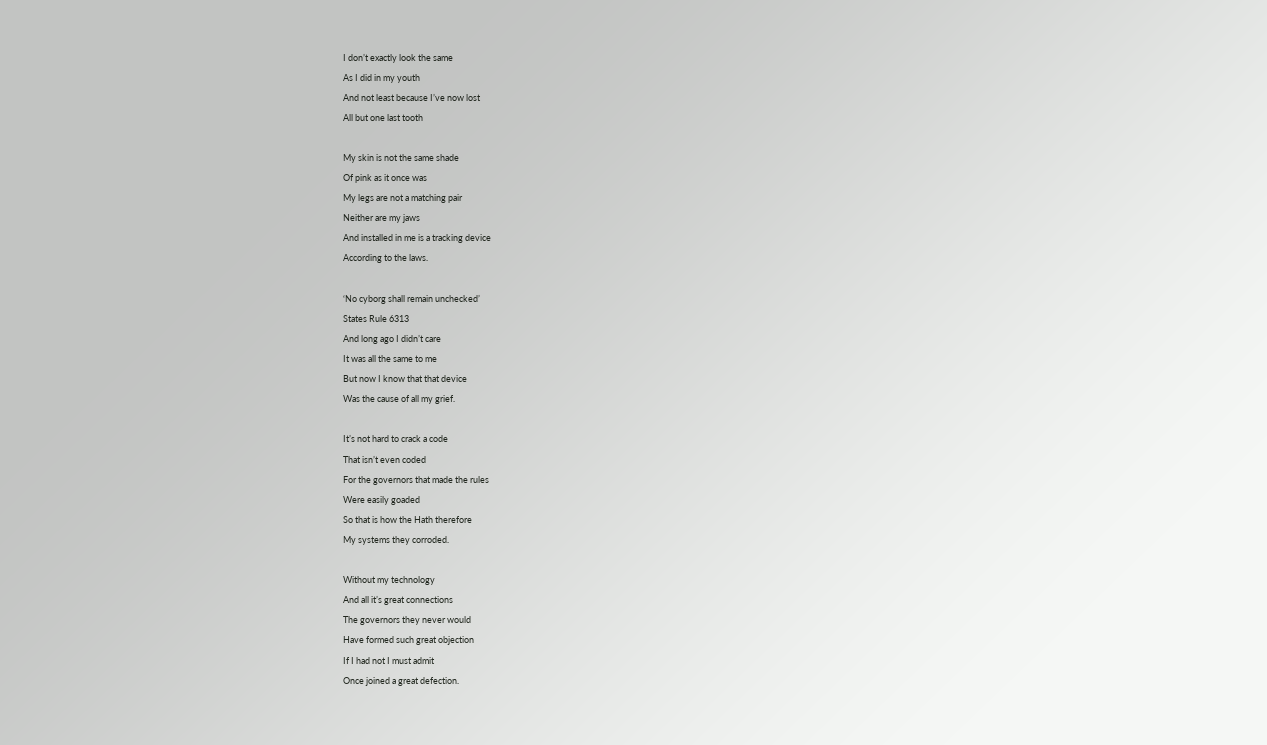I don’t exactly look the same
As I did in my youth
And not least because I’ve now lost
All but one last tooth

My skin is not the same shade
Of pink as it once was
My legs are not a matching pair
Neither are my jaws
And installed in me is a tracking device
According to the laws.

‘No cyborg shall remain unchecked’
States Rule 6313
And long ago I didn’t care
It was all the same to me
But now I know that that device
Was the cause of all my grief.

It’s not hard to crack a code
That isn’t even coded
For the governors that made the rules
Were easily goaded
So that is how the Hath therefore
My systems they corroded.

Without my technology
And all it’s great connections
The governors they never would
Have formed such great objection
If I had not I must admit
Once joined a great defection.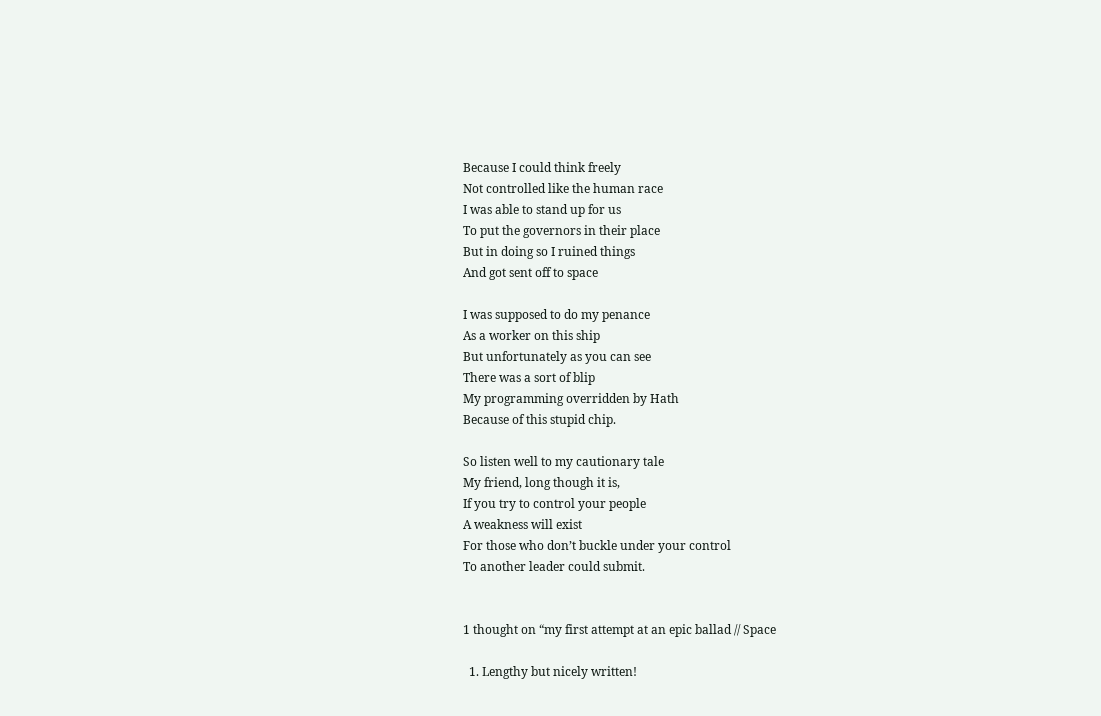Because I could think freely
Not controlled like the human race
I was able to stand up for us
To put the governors in their place
But in doing so I ruined things
And got sent off to space

I was supposed to do my penance
As a worker on this ship
But unfortunately as you can see
There was a sort of blip
My programming overridden by Hath
Because of this stupid chip.

So listen well to my cautionary tale
My friend, long though it is,
If you try to control your people
A weakness will exist
For those who don’t buckle under your control
To another leader could submit.


1 thought on “my first attempt at an epic ballad // Space

  1. Lengthy but nicely written!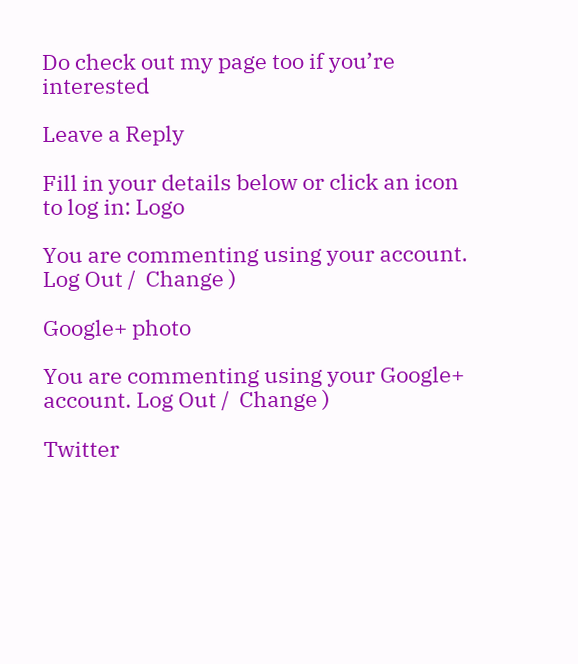Do check out my page too if you’re interested

Leave a Reply

Fill in your details below or click an icon to log in: Logo

You are commenting using your account. Log Out /  Change )

Google+ photo

You are commenting using your Google+ account. Log Out /  Change )

Twitter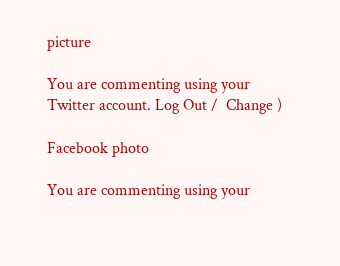picture

You are commenting using your Twitter account. Log Out /  Change )

Facebook photo

You are commenting using your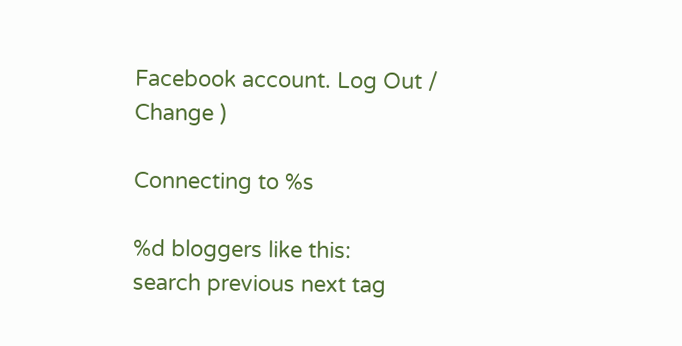Facebook account. Log Out /  Change )

Connecting to %s

%d bloggers like this:
search previous next tag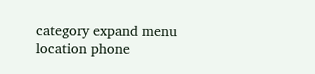category expand menu location phone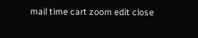mail time cart zoom edit close